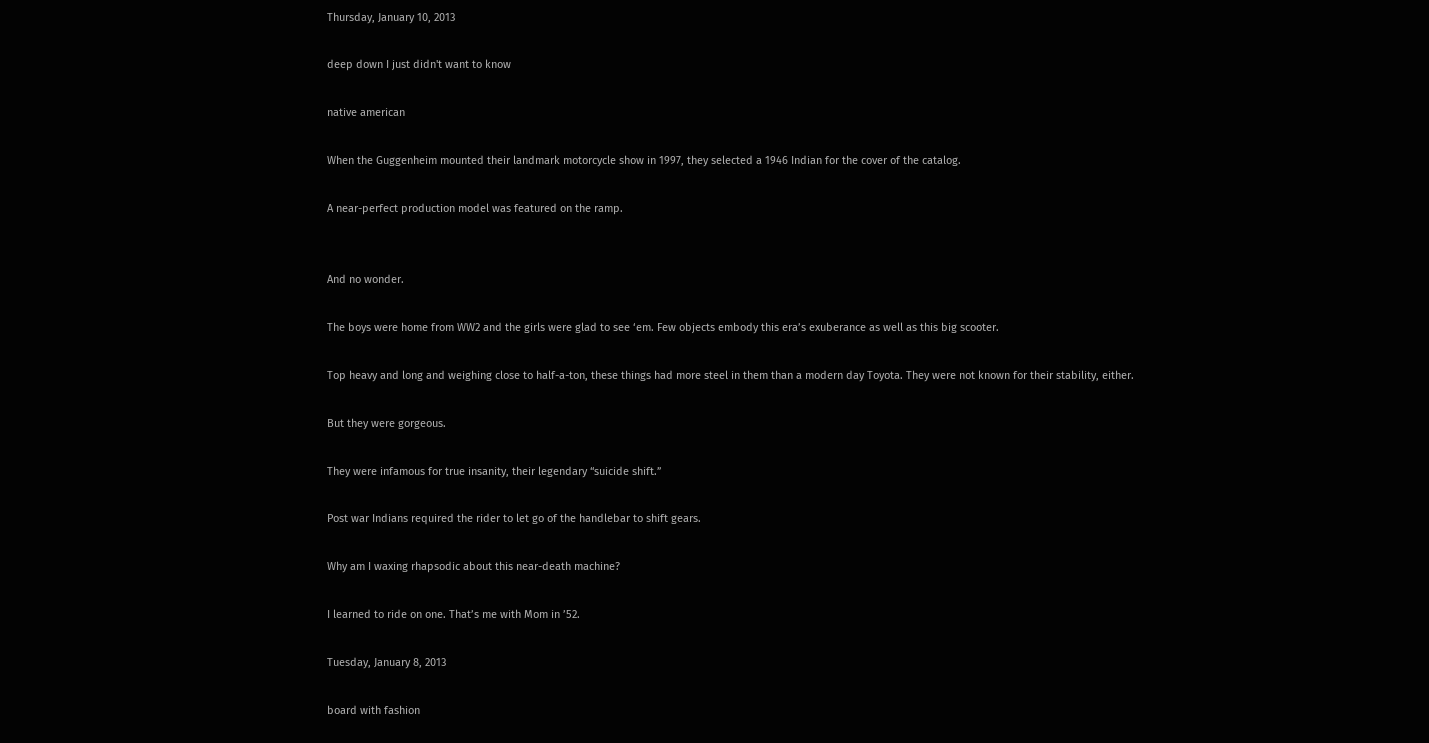Thursday, January 10, 2013

deep down I just didn't want to know

native american

When the Guggenheim mounted their landmark motorcycle show in 1997, they selected a 1946 Indian for the cover of the catalog.

A near-perfect production model was featured on the ramp.


And no wonder.

The boys were home from WW2 and the girls were glad to see ‘em. Few objects embody this era’s exuberance as well as this big scooter.

Top heavy and long and weighing close to half-a-ton, these things had more steel in them than a modern day Toyota. They were not known for their stability, either.

But they were gorgeous.

They were infamous for true insanity, their legendary “suicide shift.”

Post war Indians required the rider to let go of the handlebar to shift gears.

Why am I waxing rhapsodic about this near-death machine?

I learned to ride on one. That’s me with Mom in ’52.

Tuesday, January 8, 2013

board with fashion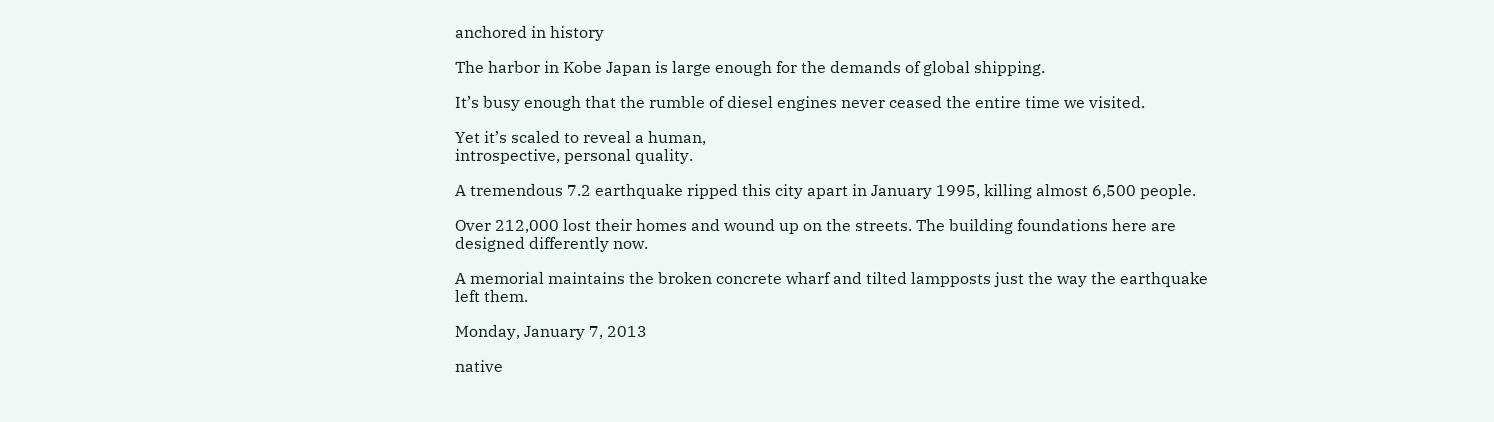anchored in history

The harbor in Kobe Japan is large enough for the demands of global shipping.

It’s busy enough that the rumble of diesel engines never ceased the entire time we visited.

Yet it’s scaled to reveal a human,
introspective, personal quality.

A tremendous 7.2 earthquake ripped this city apart in January 1995, killing almost 6,500 people.

Over 212,000 lost their homes and wound up on the streets. The building foundations here are designed differently now.

A memorial maintains the broken concrete wharf and tilted lampposts just the way the earthquake left them.

Monday, January 7, 2013

native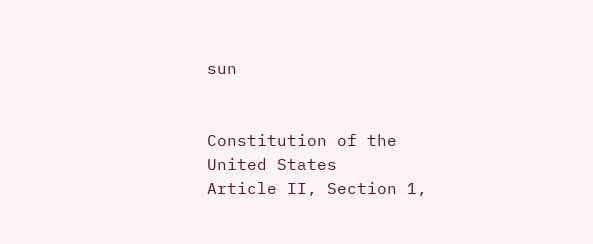sun


Constitution of the United States
Article II, Section 1,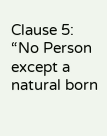Clause 5:
“No Person except a natural born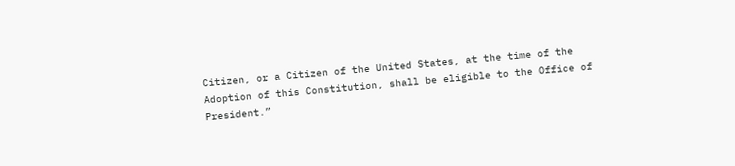Citizen, or a Citizen of the United States, at the time of the Adoption of this Constitution, shall be eligible to the Office of President.”